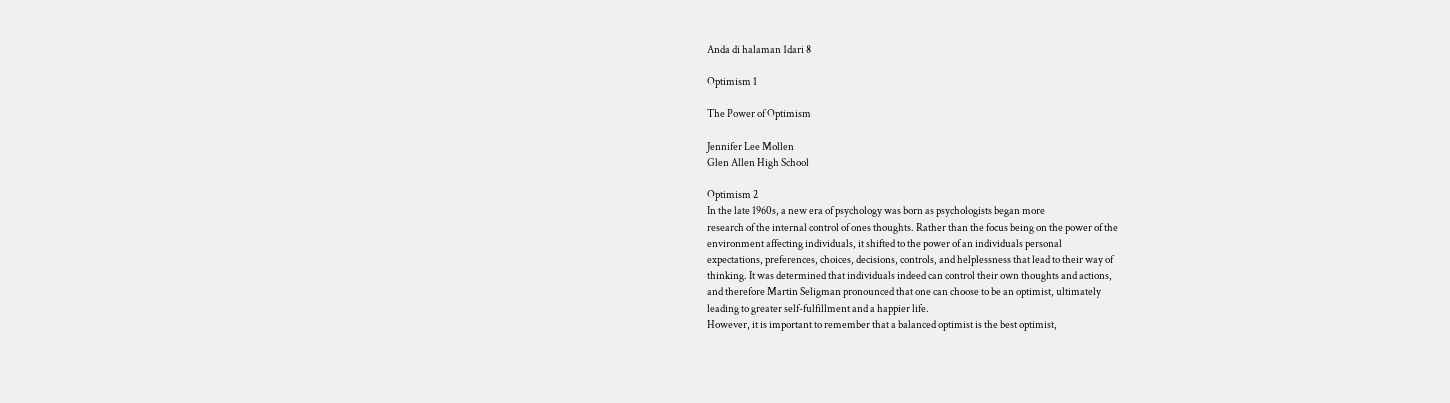Anda di halaman 1dari 8

Optimism 1

The Power of Optimism

Jennifer Lee Mollen
Glen Allen High School

Optimism 2
In the late 1960s, a new era of psychology was born as psychologists began more
research of the internal control of ones thoughts. Rather than the focus being on the power of the
environment affecting individuals, it shifted to the power of an individuals personal
expectations, preferences, choices, decisions, controls, and helplessness that lead to their way of
thinking. It was determined that individuals indeed can control their own thoughts and actions,
and therefore Martin Seligman pronounced that one can choose to be an optimist, ultimately
leading to greater self-fulfillment and a happier life.
However, it is important to remember that a balanced optimist is the best optimist,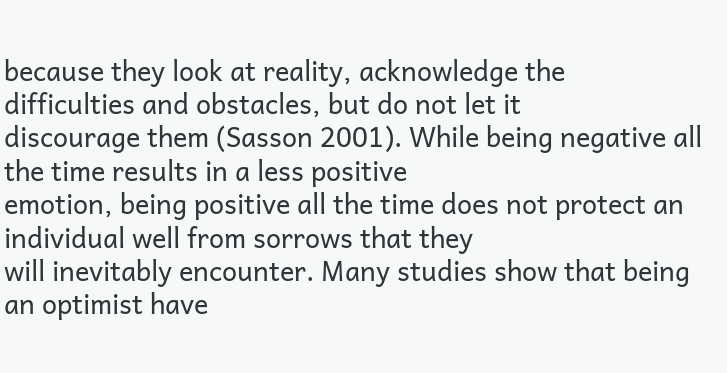because they look at reality, acknowledge the difficulties and obstacles, but do not let it
discourage them (Sasson 2001). While being negative all the time results in a less positive
emotion, being positive all the time does not protect an individual well from sorrows that they
will inevitably encounter. Many studies show that being an optimist have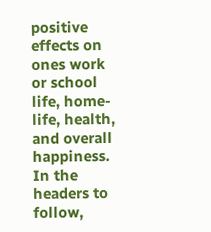positive effects on
ones work or school life, home-life, health, and overall happiness. In the headers to follow,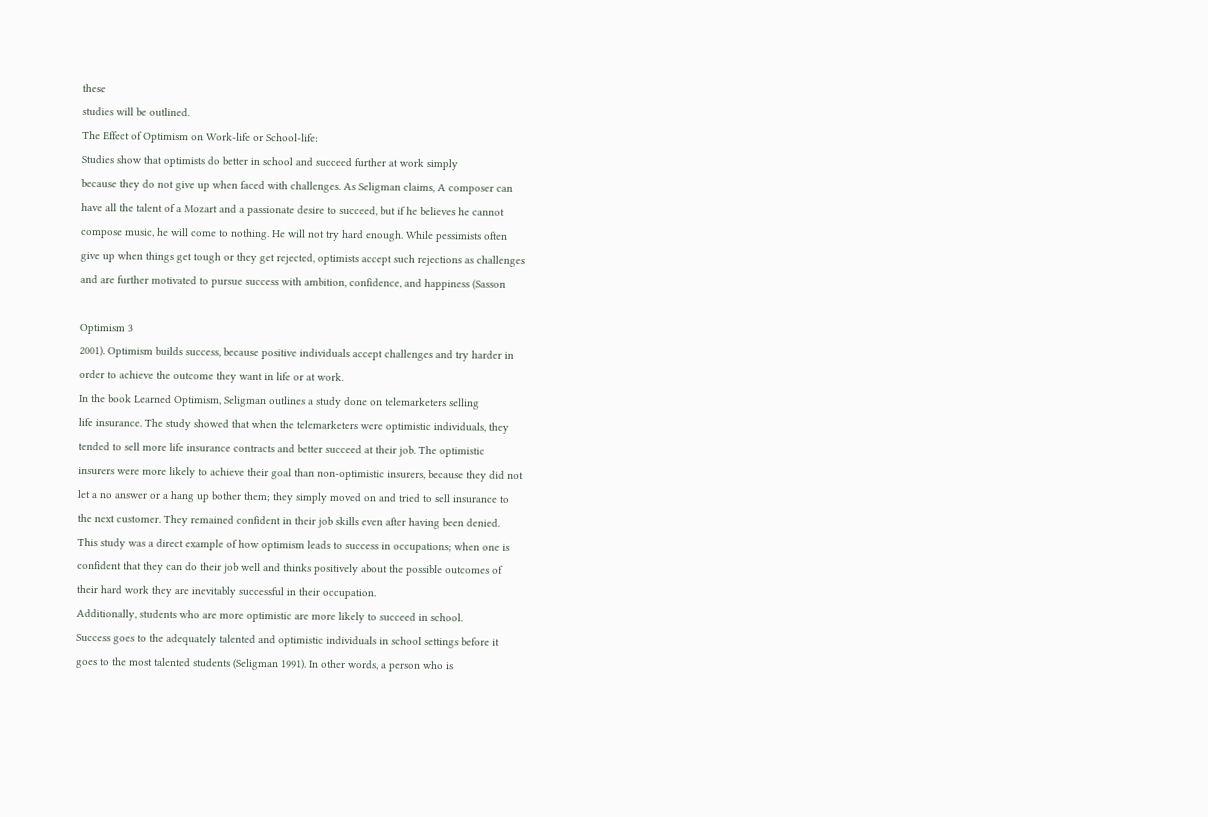these
studies will be outlined.
The Effect of Optimism on Work-life or School-life:
Studies show that optimists do better in school and succeed further at work simply
because they do not give up when faced with challenges. As Seligman claims, A composer can
have all the talent of a Mozart and a passionate desire to succeed, but if he believes he cannot
compose music, he will come to nothing. He will not try hard enough. While pessimists often
give up when things get tough or they get rejected, optimists accept such rejections as challenges
and are further motivated to pursue success with ambition, confidence, and happiness (Sasson

Optimism 3
2001). Optimism builds success, because positive individuals accept challenges and try harder in
order to achieve the outcome they want in life or at work.
In the book Learned Optimism, Seligman outlines a study done on telemarketers selling
life insurance. The study showed that when the telemarketers were optimistic individuals, they
tended to sell more life insurance contracts and better succeed at their job. The optimistic
insurers were more likely to achieve their goal than non-optimistic insurers, because they did not
let a no answer or a hang up bother them; they simply moved on and tried to sell insurance to
the next customer. They remained confident in their job skills even after having been denied.
This study was a direct example of how optimism leads to success in occupations; when one is
confident that they can do their job well and thinks positively about the possible outcomes of
their hard work they are inevitably successful in their occupation.
Additionally, students who are more optimistic are more likely to succeed in school.
Success goes to the adequately talented and optimistic individuals in school settings before it
goes to the most talented students (Seligman 1991). In other words, a person who is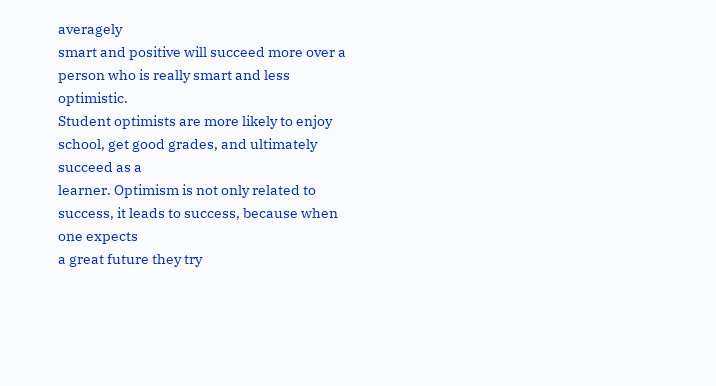averagely
smart and positive will succeed more over a person who is really smart and less optimistic.
Student optimists are more likely to enjoy school, get good grades, and ultimately succeed as a
learner. Optimism is not only related to success, it leads to success, because when one expects
a great future they try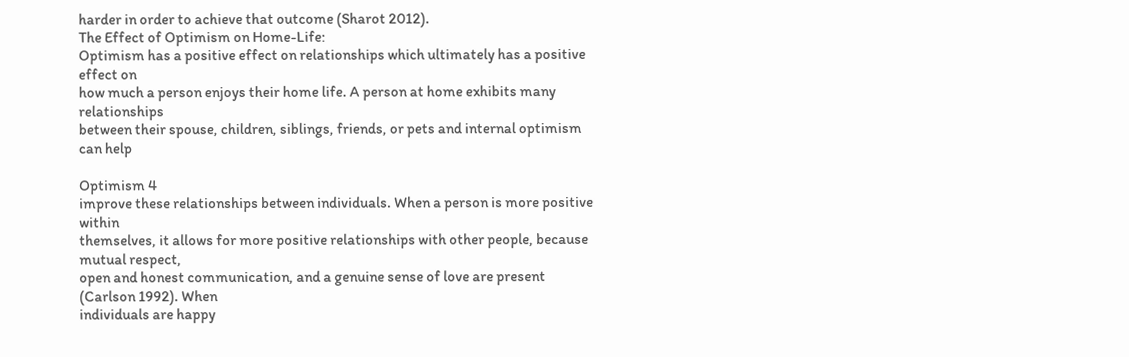harder in order to achieve that outcome (Sharot 2012).
The Effect of Optimism on Home-Life:
Optimism has a positive effect on relationships which ultimately has a positive effect on
how much a person enjoys their home life. A person at home exhibits many relationships
between their spouse, children, siblings, friends, or pets and internal optimism can help

Optimism 4
improve these relationships between individuals. When a person is more positive within
themselves, it allows for more positive relationships with other people, because mutual respect,
open and honest communication, and a genuine sense of love are present (Carlson 1992). When
individuals are happy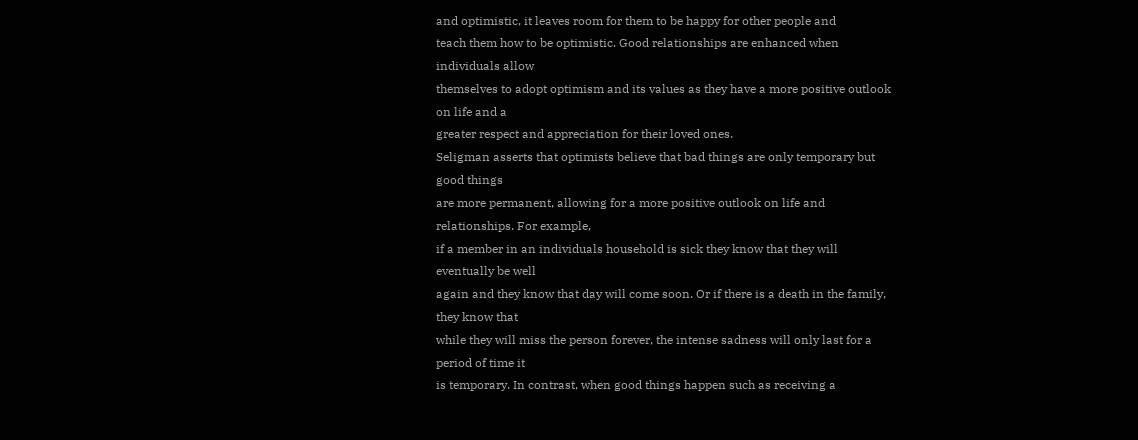and optimistic, it leaves room for them to be happy for other people and
teach them how to be optimistic. Good relationships are enhanced when individuals allow
themselves to adopt optimism and its values as they have a more positive outlook on life and a
greater respect and appreciation for their loved ones.
Seligman asserts that optimists believe that bad things are only temporary but good things
are more permanent, allowing for a more positive outlook on life and relationships. For example,
if a member in an individuals household is sick they know that they will eventually be well
again and they know that day will come soon. Or if there is a death in the family, they know that
while they will miss the person forever, the intense sadness will only last for a period of time it
is temporary. In contrast, when good things happen such as receiving a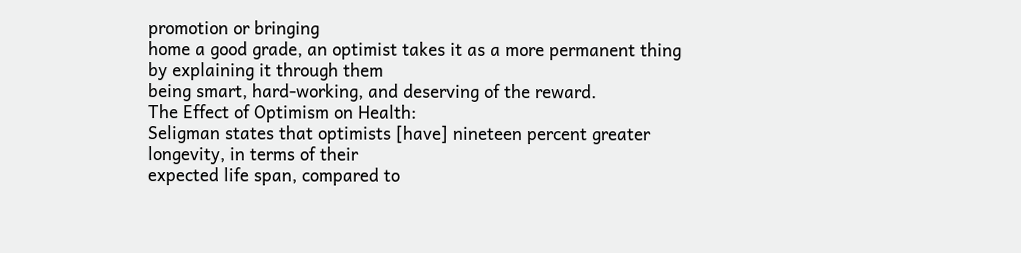promotion or bringing
home a good grade, an optimist takes it as a more permanent thing by explaining it through them
being smart, hard-working, and deserving of the reward.
The Effect of Optimism on Health:
Seligman states that optimists [have] nineteen percent greater longevity, in terms of their
expected life span, compared to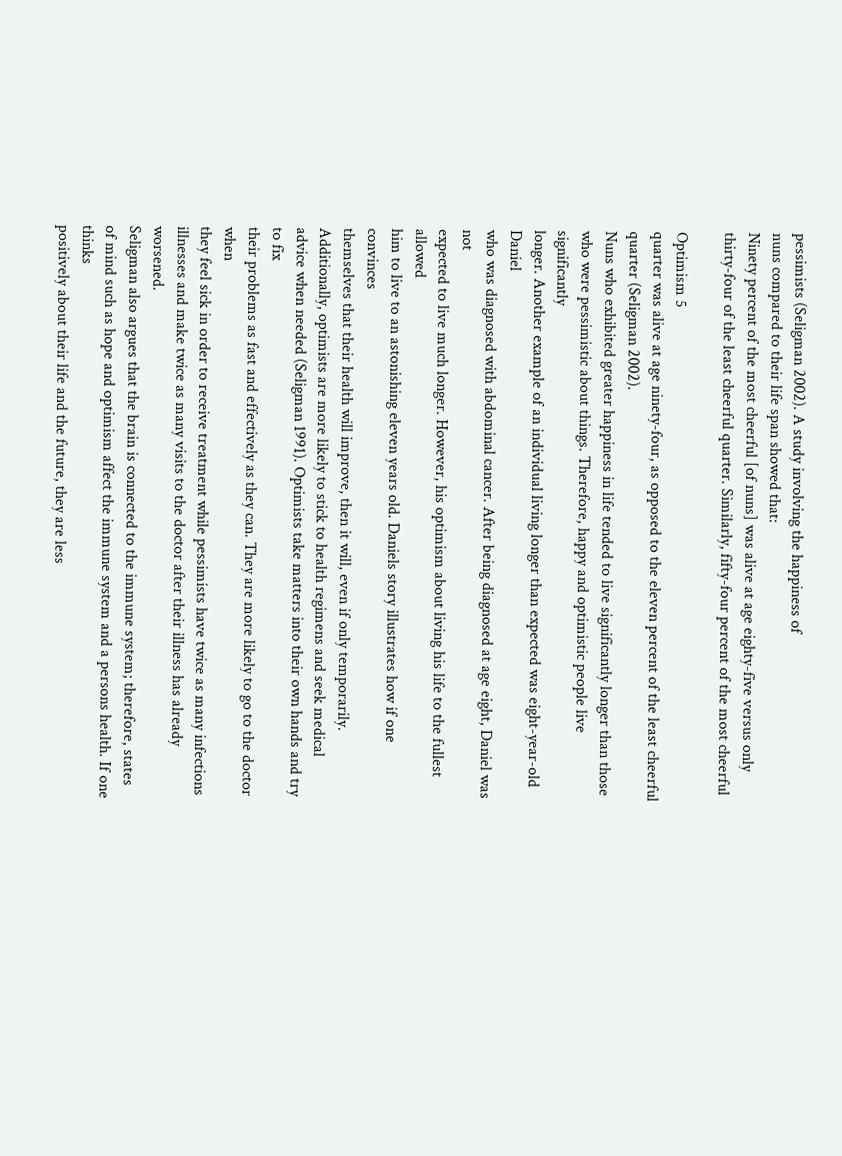pessimists (Seligman 2002). A study involving the happiness of
nuns compared to their life span showed that:
Ninety percent of the most cheerful [of nuns] was alive at age eighty-five versus only
thirty-four of the least cheerful quarter. Similarly, fifty-four percent of the most cheerful

Optimism 5
quarter was alive at age ninety-four, as opposed to the eleven percent of the least cheerful
quarter (Seligman 2002).
Nuns who exhibited greater happiness in life tended to live significantly longer than those
who were pessimistic about things. Therefore, happy and optimistic people live significantly
longer. Another example of an individual living longer than expected was eight-year-old Daniel
who was diagnosed with abdominal cancer. After being diagnosed at age eight, Daniel was not
expected to live much longer. However, his optimism about living his life to the fullest allowed
him to live to an astonishing eleven years old. Daniels story illustrates how if one convinces
themselves that their health will improve, then it will, even if only temporarily.
Additionally, optimists are more likely to stick to health regimens and seek medical
advice when needed (Seligman 1991). Optimists take matters into their own hands and try to fix
their problems as fast and effectively as they can. They are more likely to go to the doctor when
they feel sick in order to receive treatment while pessimists have twice as many infections
illnesses and make twice as many visits to the doctor after their illness has already worsened.
Seligman also argues that the brain is connected to the immune system; therefore, states
of mind such as hope and optimism affect the immune system and a persons health. If one thinks
positively about their life and the future, they are less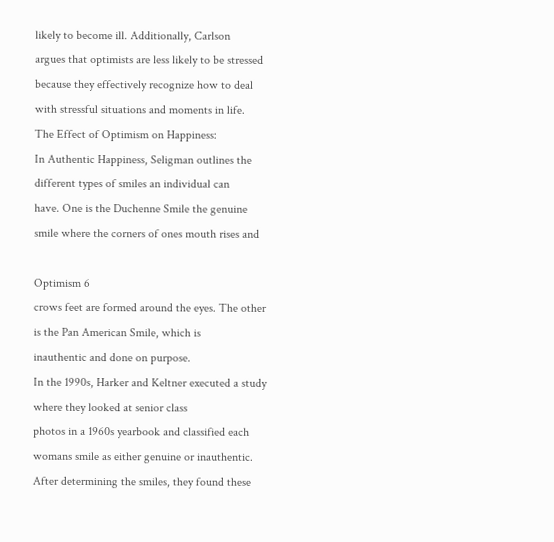likely to become ill. Additionally, Carlson
argues that optimists are less likely to be stressed because they effectively recognize how to deal
with stressful situations and moments in life.
The Effect of Optimism on Happiness:
In Authentic Happiness, Seligman outlines the different types of smiles an individual can
have. One is the Duchenne Smile the genuine smile where the corners of ones mouth rises and

Optimism 6
crows feet are formed around the eyes. The other is the Pan American Smile, which is
inauthentic and done on purpose.
In the 1990s, Harker and Keltner executed a study where they looked at senior class
photos in a 1960s yearbook and classified each womans smile as either genuine or inauthentic.
After determining the smiles, they found these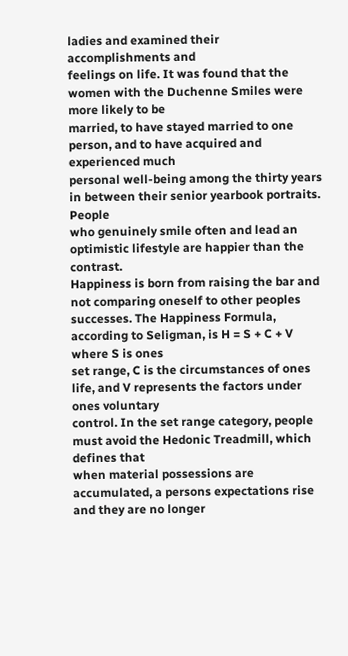ladies and examined their accomplishments and
feelings on life. It was found that the women with the Duchenne Smiles were more likely to be
married, to have stayed married to one person, and to have acquired and experienced much
personal well-being among the thirty years in between their senior yearbook portraits. People
who genuinely smile often and lead an optimistic lifestyle are happier than the contrast.
Happiness is born from raising the bar and not comparing oneself to other peoples
successes. The Happiness Formula, according to Seligman, is H = S + C + V where S is ones
set range, C is the circumstances of ones life, and V represents the factors under ones voluntary
control. In the set range category, people must avoid the Hedonic Treadmill, which defines that
when material possessions are accumulated, a persons expectations rise and they are no longer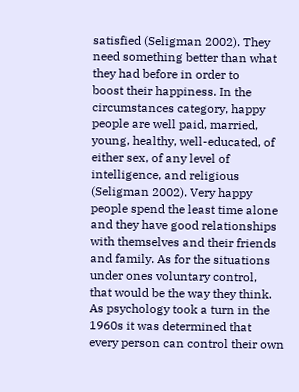satisfied (Seligman 2002). They need something better than what they had before in order to
boost their happiness. In the circumstances category, happy people are well paid, married,
young, healthy, well-educated, of either sex, of any level of intelligence, and religious
(Seligman 2002). Very happy people spend the least time alone and they have good relationships
with themselves and their friends and family. As for the situations under ones voluntary control,
that would be the way they think. As psychology took a turn in the 1960s it was determined that
every person can control their own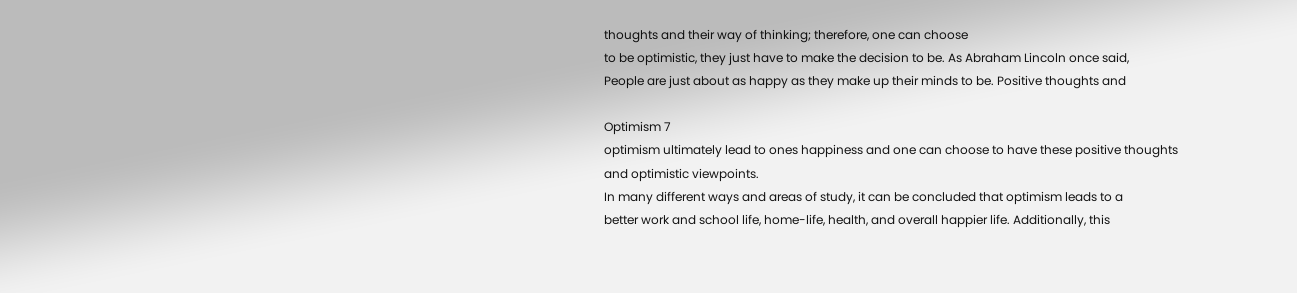thoughts and their way of thinking; therefore, one can choose
to be optimistic, they just have to make the decision to be. As Abraham Lincoln once said,
People are just about as happy as they make up their minds to be. Positive thoughts and

Optimism 7
optimism ultimately lead to ones happiness and one can choose to have these positive thoughts
and optimistic viewpoints.
In many different ways and areas of study, it can be concluded that optimism leads to a
better work and school life, home-life, health, and overall happier life. Additionally, this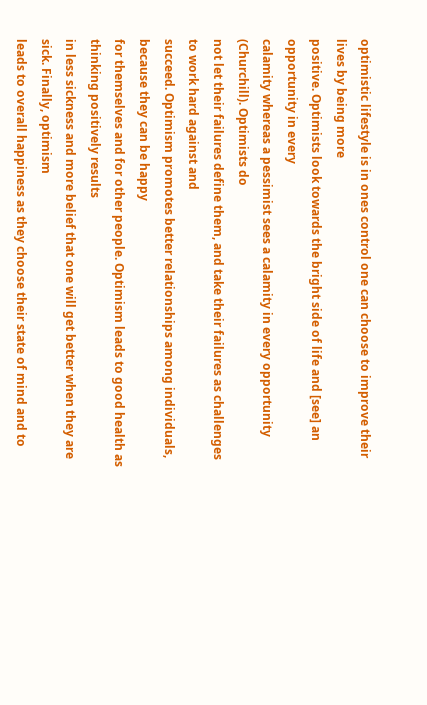optimistic lifestyle is in ones control one can choose to improve their lives by being more
positive. Optimists look towards the bright side of life and [see] an opportunity in every
calamity whereas a pessimist sees a calamity in every opportunity (Churchill). Optimists do
not let their failures define them, and take their failures as challenges to work hard against and
succeed. Optimism promotes better relationships among individuals, because they can be happy
for themselves and for other people. Optimism leads to good health as thinking positively results
in less sickness and more belief that one will get better when they are sick. Finally, optimism
leads to overall happiness as they choose their state of mind and to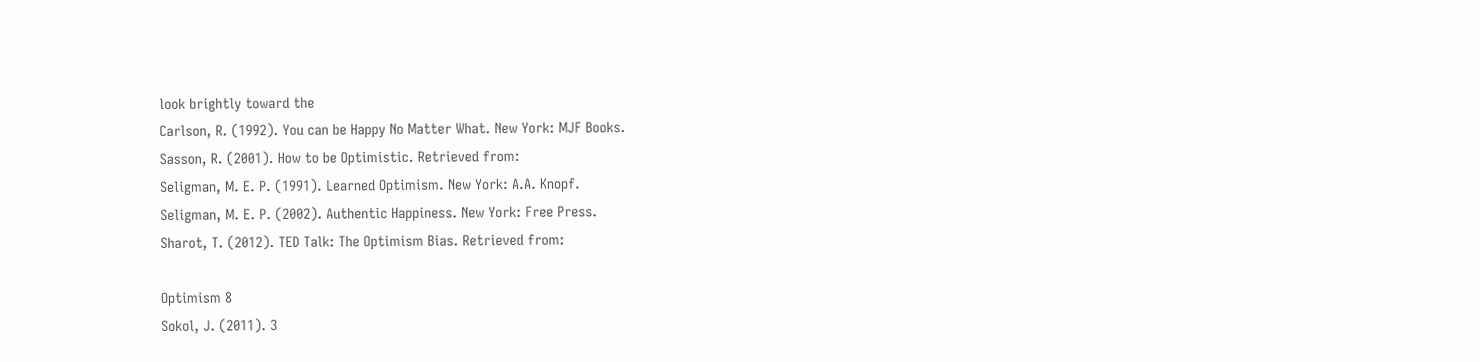look brightly toward the
Carlson, R. (1992). You can be Happy No Matter What. New York: MJF Books.
Sasson, R. (2001). How to be Optimistic. Retrieved from:
Seligman, M. E. P. (1991). Learned Optimism. New York: A.A. Knopf.
Seligman, M. E. P. (2002). Authentic Happiness. New York: Free Press.
Sharot, T. (2012). TED Talk: The Optimism Bias. Retrieved from:

Optimism 8
Sokol, J. (2011). 3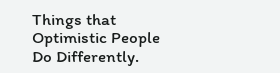Things that Optimistic People Do Differently.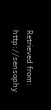Retrieved from: http://sensophy